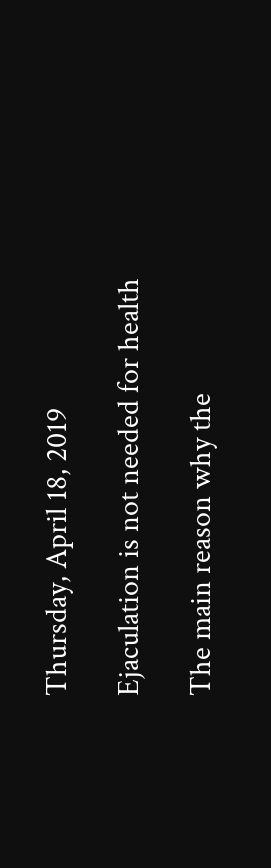Thursday, April 18, 2019

Ejaculation is not needed for health

The main reason why the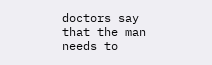doctors say that the man needs to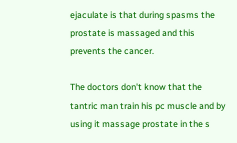ejaculate is that during spasms the prostate is massaged and this prevents the cancer.

The doctors don't know that the tantric man train his pc muscle and by using it massage prostate in the s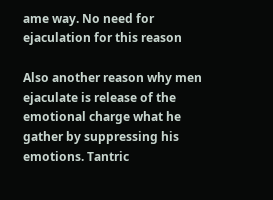ame way. No need for ejaculation for this reason

Also another reason why men ejaculate is release of the emotional charge what he gather by suppressing his emotions. Tantric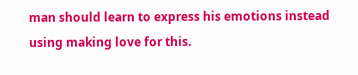man should learn to express his emotions instead using making love for this.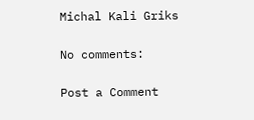Michal Kali Griks

No comments:

Post a Comment